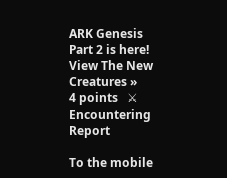ARK Genesis Part 2 is here! View The New Creatures »
4 points   ⚔ Encountering       Report

To the mobile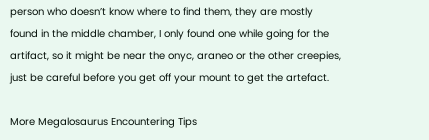person who doesn’t know where to find them, they are mostly found in the middle chamber, I only found one while going for the artifact, so it might be near the onyc, araneo or the other creepies, just be careful before you get off your mount to get the artefact.

More Megalosaurus Encountering Tips